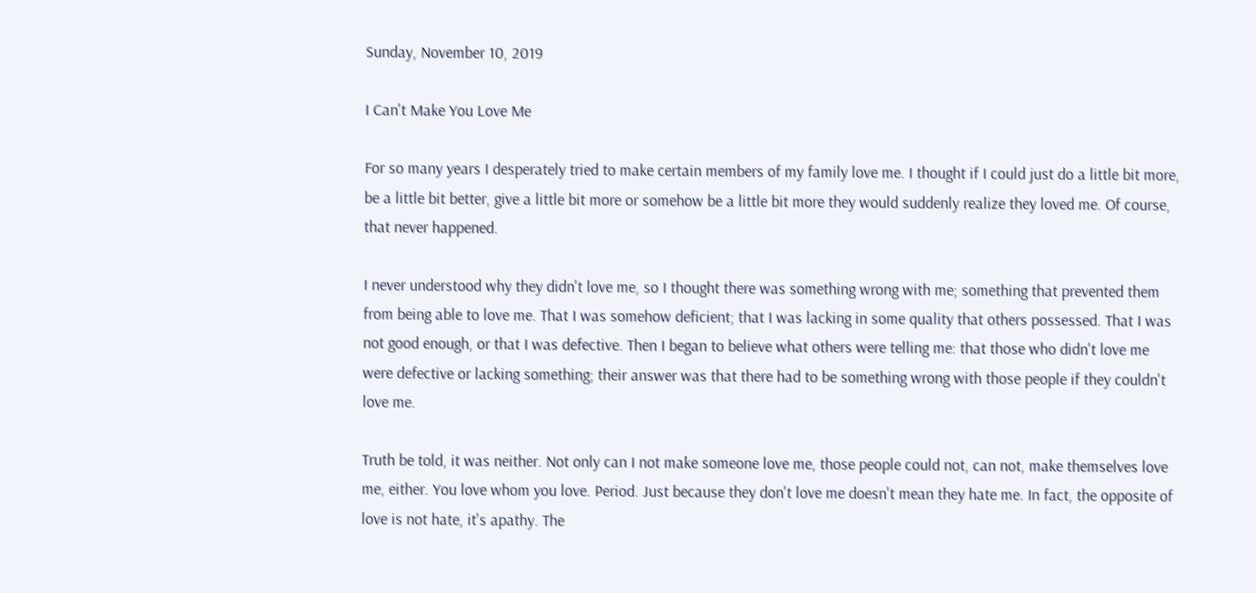Sunday, November 10, 2019

I Can't Make You Love Me

For so many years I desperately tried to make certain members of my family love me. I thought if I could just do a little bit more, be a little bit better, give a little bit more or somehow be a little bit more they would suddenly realize they loved me. Of course, that never happened.

I never understood why they didn't love me, so I thought there was something wrong with me; something that prevented them from being able to love me. That I was somehow deficient; that I was lacking in some quality that others possessed. That I was not good enough, or that I was defective. Then I began to believe what others were telling me: that those who didn't love me were defective or lacking something; their answer was that there had to be something wrong with those people if they couldn't love me.

Truth be told, it was neither. Not only can I not make someone love me, those people could not, can not, make themselves love me, either. You love whom you love. Period. Just because they don't love me doesn't mean they hate me. In fact, the opposite of love is not hate, it's apathy. The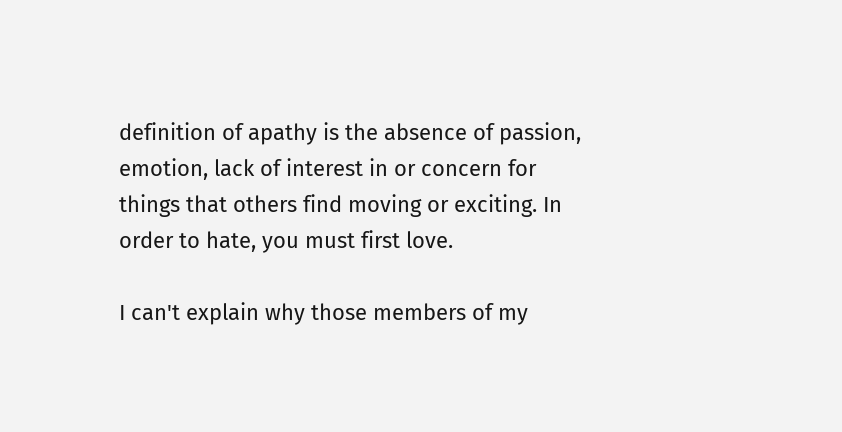definition of apathy is the absence of passion, emotion, lack of interest in or concern for things that others find moving or exciting. In order to hate, you must first love.

I can't explain why those members of my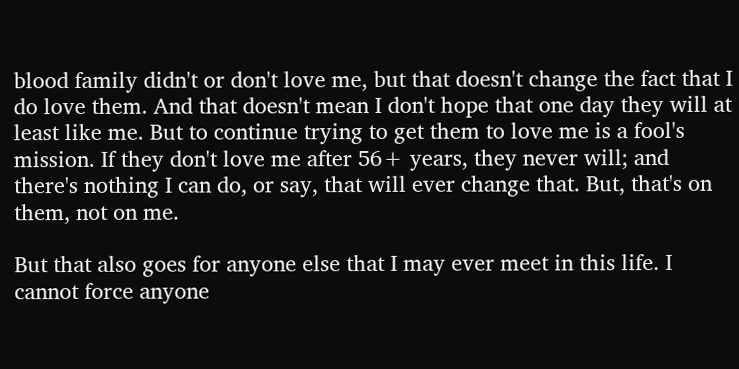blood family didn't or don't love me, but that doesn't change the fact that I do love them. And that doesn't mean I don't hope that one day they will at least like me. But to continue trying to get them to love me is a fool's mission. If they don't love me after 56+ years, they never will; and there's nothing I can do, or say, that will ever change that. But, that's on them, not on me.

But that also goes for anyone else that I may ever meet in this life. I cannot force anyone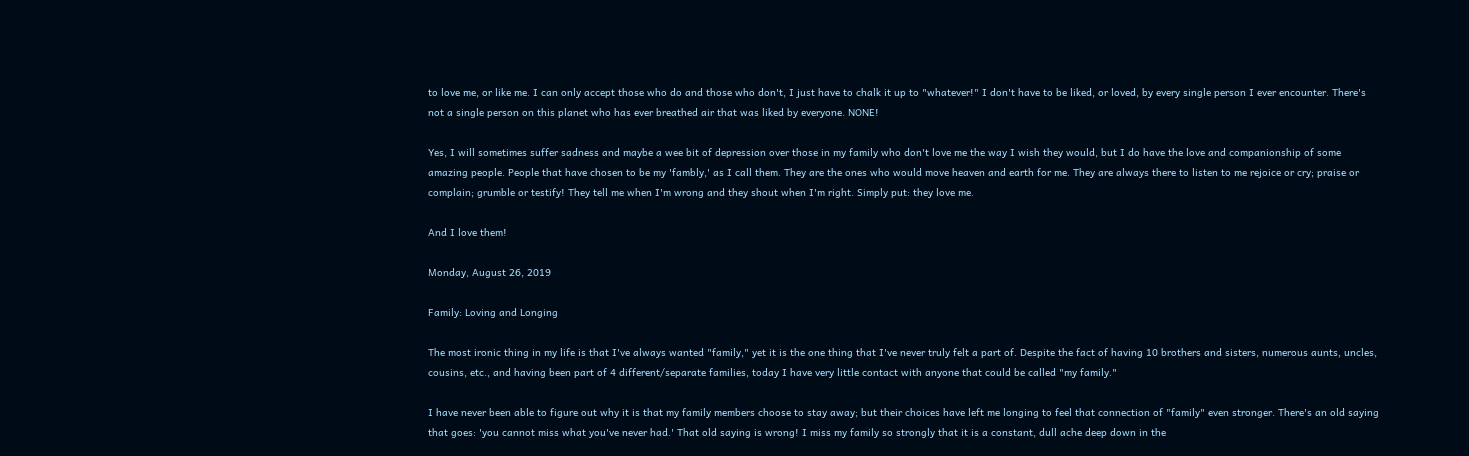to love me, or like me. I can only accept those who do and those who don't, I just have to chalk it up to "whatever!" I don't have to be liked, or loved, by every single person I ever encounter. There's not a single person on this planet who has ever breathed air that was liked by everyone. NONE!

Yes, I will sometimes suffer sadness and maybe a wee bit of depression over those in my family who don't love me the way I wish they would, but I do have the love and companionship of some amazing people. People that have chosen to be my 'fambly,' as I call them. They are the ones who would move heaven and earth for me. They are always there to listen to me rejoice or cry; praise or complain; grumble or testify! They tell me when I'm wrong and they shout when I'm right. Simply put: they love me.

And I love them!

Monday, August 26, 2019

Family: Loving and Longing

The most ironic thing in my life is that I've always wanted "family," yet it is the one thing that I've never truly felt a part of. Despite the fact of having 10 brothers and sisters, numerous aunts, uncles, cousins, etc., and having been part of 4 different/separate families, today I have very little contact with anyone that could be called "my family."

I have never been able to figure out why it is that my family members choose to stay away; but their choices have left me longing to feel that connection of "family" even stronger. There's an old saying that goes: 'you cannot miss what you've never had.' That old saying is wrong! I miss my family so strongly that it is a constant, dull ache deep down in the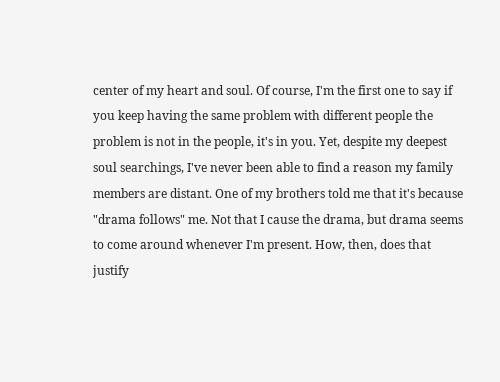center of my heart and soul. Of course, I'm the first one to say if you keep having the same problem with different people the problem is not in the people, it's in you. Yet, despite my deepest soul searchings, I've never been able to find a reason my family members are distant. One of my brothers told me that it's because "drama follows" me. Not that I cause the drama, but drama seems to come around whenever I'm present. How, then, does that justify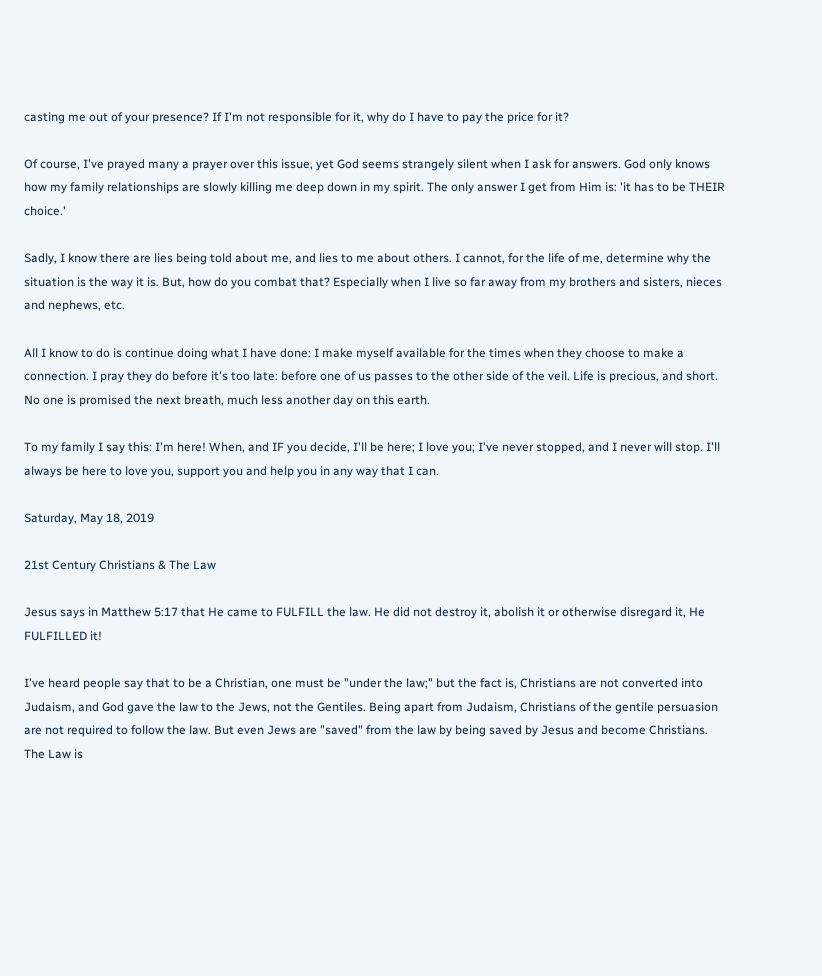casting me out of your presence? If I'm not responsible for it, why do I have to pay the price for it?

Of course, I've prayed many a prayer over this issue, yet God seems strangely silent when I ask for answers. God only knows how my family relationships are slowly killing me deep down in my spirit. The only answer I get from Him is: 'it has to be THEIR choice.'

Sadly, I know there are lies being told about me, and lies to me about others. I cannot, for the life of me, determine why the situation is the way it is. But, how do you combat that? Especially when I live so far away from my brothers and sisters, nieces and nephews, etc.

All I know to do is continue doing what I have done: I make myself available for the times when they choose to make a connection. I pray they do before it's too late: before one of us passes to the other side of the veil. Life is precious, and short. No one is promised the next breath, much less another day on this earth.

To my family I say this: I'm here! When, and IF you decide, I'll be here; I love you; I've never stopped, and I never will stop. I'll always be here to love you, support you and help you in any way that I can.

Saturday, May 18, 2019

21st Century Christians & The Law

Jesus says in Matthew 5:17 that He came to FULFILL the law. He did not destroy it, abolish it or otherwise disregard it, He FULFILLED it!

I've heard people say that to be a Christian, one must be "under the law;" but the fact is, Christians are not converted into Judaism, and God gave the law to the Jews, not the Gentiles. Being apart from Judaism, Christians of the gentile persuasion are not required to follow the law. But even Jews are "saved" from the law by being saved by Jesus and become Christians. The Law is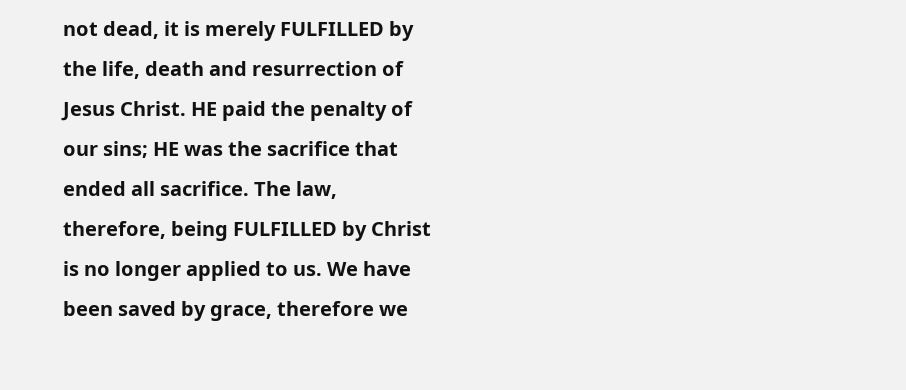not dead, it is merely FULFILLED by the life, death and resurrection of Jesus Christ. HE paid the penalty of our sins; HE was the sacrifice that ended all sacrifice. The law, therefore, being FULFILLED by Christ is no longer applied to us. We have been saved by grace, therefore we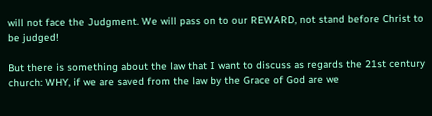will not face the Judgment. We will pass on to our REWARD, not stand before Christ to be judged!

But there is something about the law that I want to discuss as regards the 21st century church: WHY, if we are saved from the law by the Grace of God are we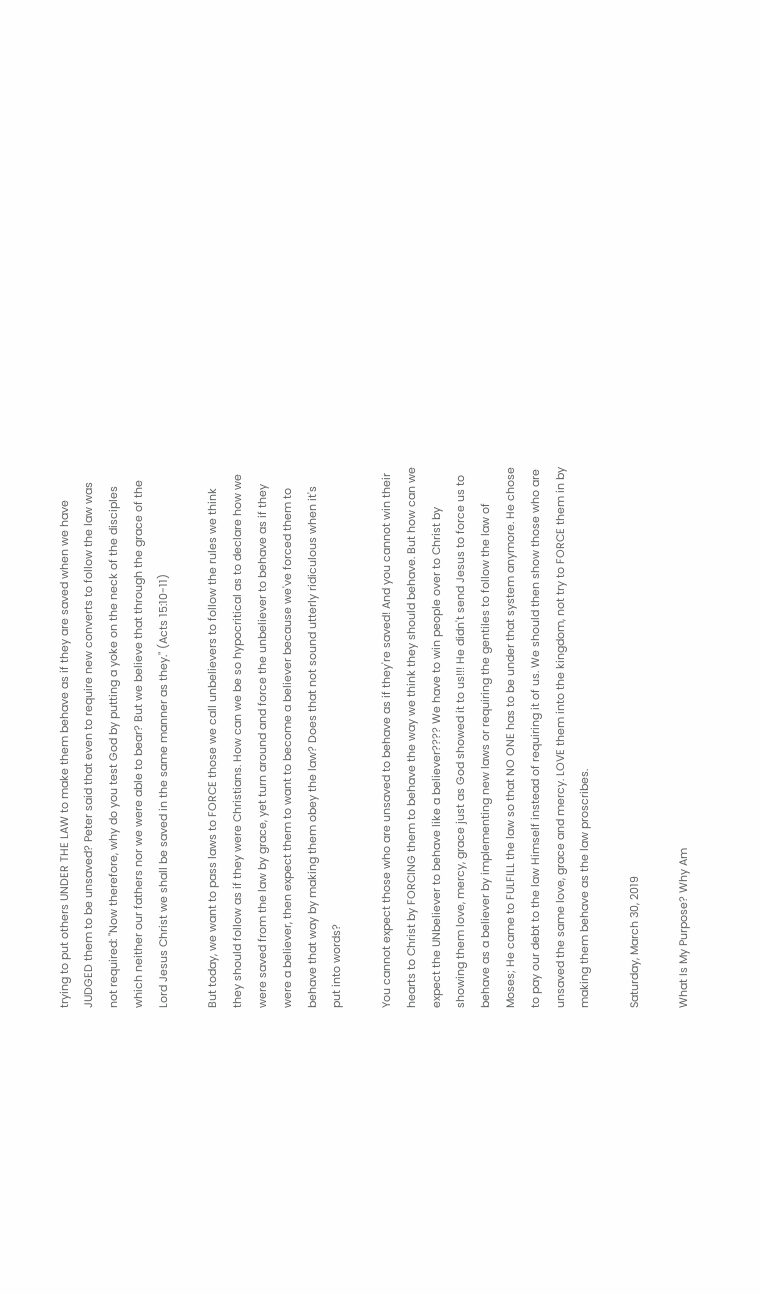trying to put others UNDER THE LAW to make them behave as if they are saved when we have JUDGED them to be unsaved? Peter said that even to require new converts to follow the law was not required: "Now therefore, why do you test God by putting a yoke on the neck of the disciples which neither our fathers nor we were able to bear? But we believe that through the grace of the Lord Jesus Christ we shall be saved in the same manner as they." (Acts 15:10-11)

But today, we want to pass laws to FORCE those we call unbelievers to follow the rules we think they should follow as if they were Christians. How can we be so hypocritical as to declare how we were saved from the law by grace, yet turn around and force the unbeliever to behave as if they were a believer, then expect them to want to become a believer because we've forced them to behave that way by making them obey the law? Does that not sound utterly ridiculous when it's put into words?

You cannot expect those who are unsaved to behave as if they're saved! And you cannot win their hearts to Christ by FORCING them to behave the way we think they should behave. But how can we expect the UNbeliever to behave like a believer???? We have to win people over to Christ by showing them love, mercy, grace just as God showed it to us!!! He didn't send Jesus to force us to behave as a believer by implementing new laws or requiring the gentiles to follow the law of Moses; He came to FULFILL the law so that NO ONE has to be under that system anymore. He chose to pay our debt to the law Himself instead of requiring it of us. We should then show those who are unsaved the same love, grace and mercy. LOVE them into the kingdom, not try to FORCE them in by making them behave as the law proscribes.

Saturday, March 30, 2019

What Is My Purpose? Why Am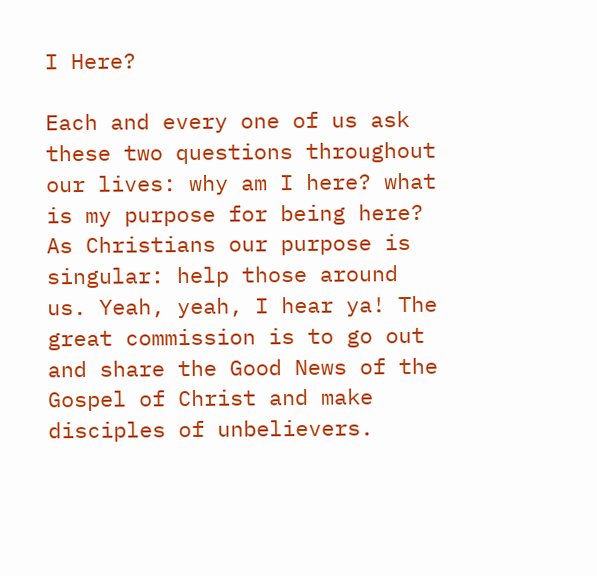I Here?

Each and every one of us ask these two questions throughout our lives: why am I here? what is my purpose for being here? As Christians our purpose is singular: help those around us. Yeah, yeah, I hear ya! The great commission is to go out and share the Good News of the Gospel of Christ and make disciples of unbelievers.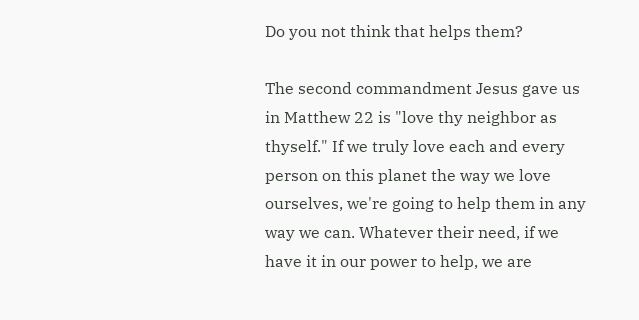Do you not think that helps them?

The second commandment Jesus gave us in Matthew 22 is "love thy neighbor as thyself." If we truly love each and every person on this planet the way we love ourselves, we're going to help them in any way we can. Whatever their need, if we have it in our power to help, we are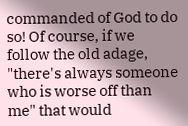commanded of God to do so! Of course, if we follow the old adage, "there's always someone who is worse off than me" that would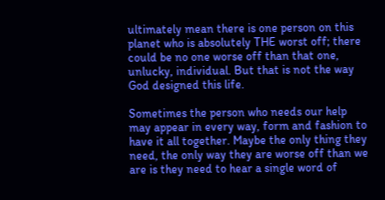ultimately mean there is one person on this planet who is absolutely THE worst off; there could be no one worse off than that one, unlucky, individual. But that is not the way God designed this life.

Sometimes the person who needs our help may appear in every way, form and fashion to have it all together. Maybe the only thing they need, the only way they are worse off than we are is they need to hear a single word of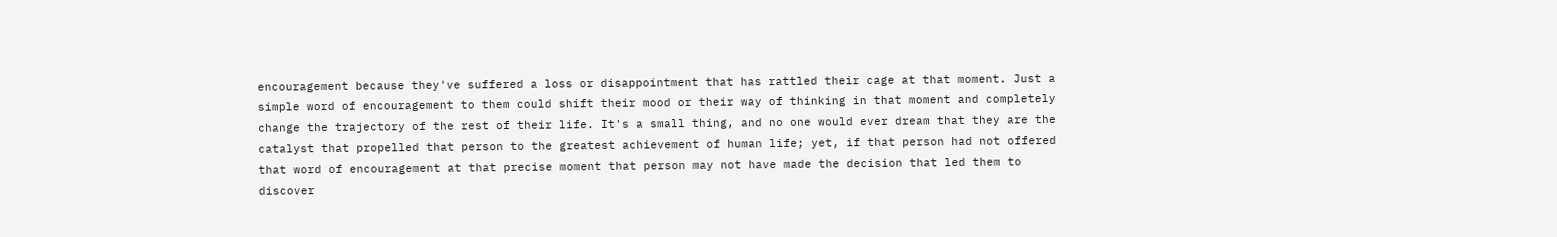encouragement because they've suffered a loss or disappointment that has rattled their cage at that moment. Just a simple word of encouragement to them could shift their mood or their way of thinking in that moment and completely change the trajectory of the rest of their life. It's a small thing, and no one would ever dream that they are the catalyst that propelled that person to the greatest achievement of human life; yet, if that person had not offered that word of encouragement at that precise moment that person may not have made the decision that led them to discover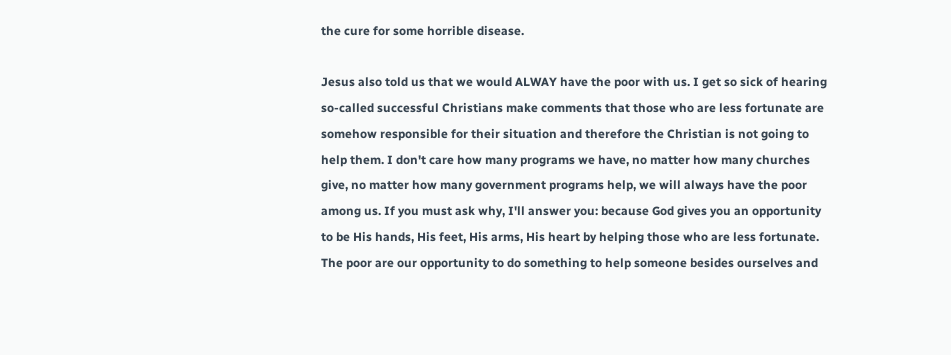the cure for some horrible disease.

Jesus also told us that we would ALWAY have the poor with us. I get so sick of hearing so-called successful Christians make comments that those who are less fortunate are somehow responsible for their situation and therefore the Christian is not going to help them. I don't care how many programs we have, no matter how many churches give, no matter how many government programs help, we will always have the poor among us. If you must ask why, I'll answer you: because God gives you an opportunity to be His hands, His feet, His arms, His heart by helping those who are less fortunate. The poor are our opportunity to do something to help someone besides ourselves and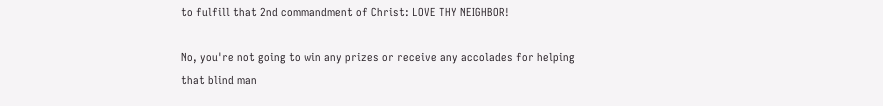to fulfill that 2nd commandment of Christ: LOVE THY NEIGHBOR!

No, you're not going to win any prizes or receive any accolades for helping that blind man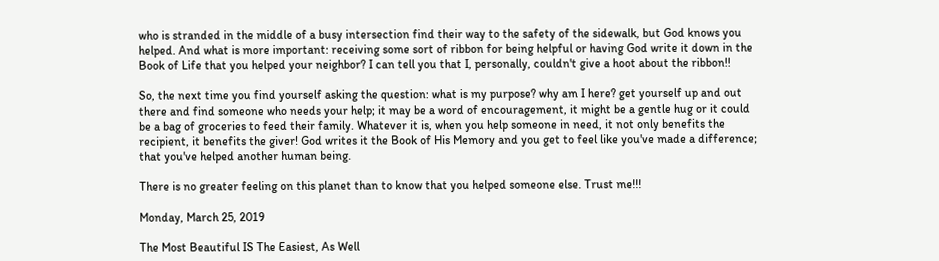who is stranded in the middle of a busy intersection find their way to the safety of the sidewalk, but God knows you helped. And what is more important: receiving some sort of ribbon for being helpful or having God write it down in the Book of Life that you helped your neighbor? I can tell you that I, personally, couldn't give a hoot about the ribbon!!

So, the next time you find yourself asking the question: what is my purpose? why am I here? get yourself up and out there and find someone who needs your help; it may be a word of encouragement, it might be a gentle hug or it could be a bag of groceries to feed their family. Whatever it is, when you help someone in need, it not only benefits the recipient, it benefits the giver! God writes it the Book of His Memory and you get to feel like you've made a difference; that you've helped another human being.

There is no greater feeling on this planet than to know that you helped someone else. Trust me!!!

Monday, March 25, 2019

The Most Beautiful IS The Easiest, As Well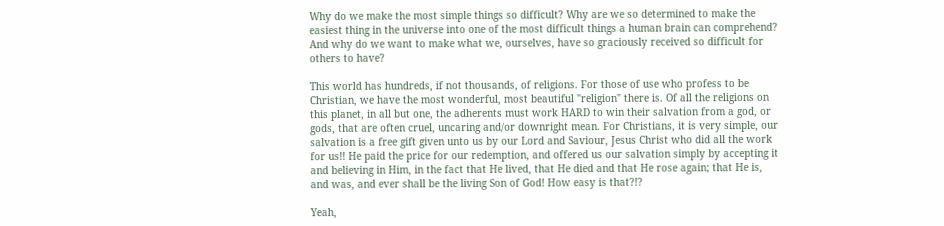Why do we make the most simple things so difficult? Why are we so determined to make the easiest thing in the universe into one of the most difficult things a human brain can comprehend? And why do we want to make what we, ourselves, have so graciously received so difficult for others to have?

This world has hundreds, if not thousands, of religions. For those of use who profess to be Christian, we have the most wonderful, most beautiful "religion" there is. Of all the religions on this planet, in all but one, the adherents must work HARD to win their salvation from a god, or gods, that are often cruel, uncaring and/or downright mean. For Christians, it is very simple, our salvation is a free gift given unto us by our Lord and Saviour, Jesus Christ who did all the work for us!! He paid the price for our redemption, and offered us our salvation simply by accepting it and believing in Him, in the fact that He lived, that He died and that He rose again; that He is, and was, and ever shall be the living Son of God! How easy is that?!?

Yeah,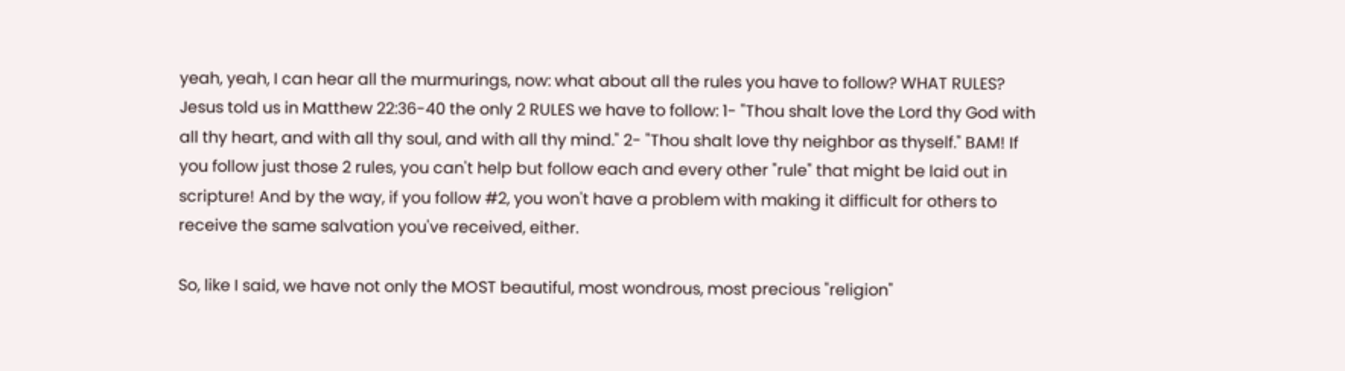yeah, yeah, I can hear all the murmurings, now: what about all the rules you have to follow? WHAT RULES? Jesus told us in Matthew 22:36-40 the only 2 RULES we have to follow: 1- "Thou shalt love the Lord thy God with all thy heart, and with all thy soul, and with all thy mind." 2- "Thou shalt love thy neighbor as thyself." BAM! If you follow just those 2 rules, you can't help but follow each and every other "rule" that might be laid out in scripture! And by the way, if you follow #2, you won't have a problem with making it difficult for others to receive the same salvation you've received, either.

So, like I said, we have not only the MOST beautiful, most wondrous, most precious "religion"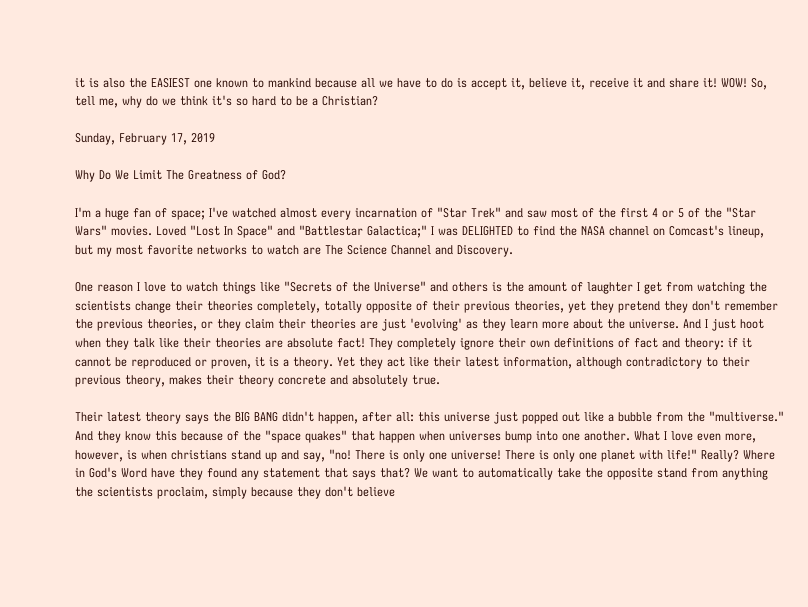it is also the EASIEST one known to mankind because all we have to do is accept it, believe it, receive it and share it! WOW! So, tell me, why do we think it's so hard to be a Christian?

Sunday, February 17, 2019

Why Do We Limit The Greatness of God?

I'm a huge fan of space; I've watched almost every incarnation of "Star Trek" and saw most of the first 4 or 5 of the "Star Wars" movies. Loved "Lost In Space" and "Battlestar Galactica;" I was DELIGHTED to find the NASA channel on Comcast's lineup, but my most favorite networks to watch are The Science Channel and Discovery.

One reason I love to watch things like "Secrets of the Universe" and others is the amount of laughter I get from watching the scientists change their theories completely, totally opposite of their previous theories, yet they pretend they don't remember the previous theories, or they claim their theories are just 'evolving' as they learn more about the universe. And I just hoot when they talk like their theories are absolute fact! They completely ignore their own definitions of fact and theory: if it cannot be reproduced or proven, it is a theory. Yet they act like their latest information, although contradictory to their previous theory, makes their theory concrete and absolutely true.

Their latest theory says the BIG BANG didn't happen, after all: this universe just popped out like a bubble from the "multiverse." And they know this because of the "space quakes" that happen when universes bump into one another. What I love even more, however, is when christians stand up and say, "no! There is only one universe! There is only one planet with life!" Really? Where in God's Word have they found any statement that says that? We want to automatically take the opposite stand from anything the scientists proclaim, simply because they don't believe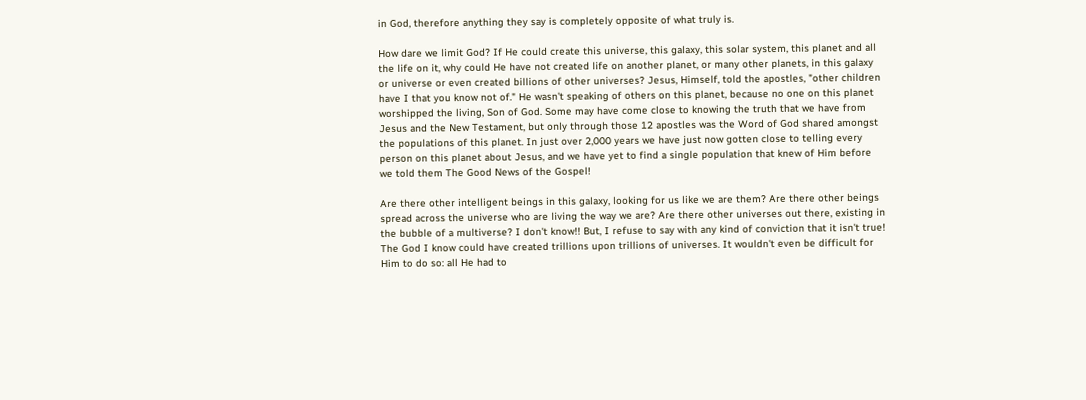in God, therefore anything they say is completely opposite of what truly is.

How dare we limit God? If He could create this universe, this galaxy, this solar system, this planet and all the life on it, why could He have not created life on another planet, or many other planets, in this galaxy or universe or even created billions of other universes? Jesus, Himself, told the apostles, "other children have I that you know not of." He wasn't speaking of others on this planet, because no one on this planet worshipped the living, Son of God. Some may have come close to knowing the truth that we have from Jesus and the New Testament, but only through those 12 apostles was the Word of God shared amongst the populations of this planet. In just over 2,000 years we have just now gotten close to telling every person on this planet about Jesus, and we have yet to find a single population that knew of Him before we told them The Good News of the Gospel!

Are there other intelligent beings in this galaxy, looking for us like we are them? Are there other beings spread across the universe who are living the way we are? Are there other universes out there, existing in the bubble of a multiverse? I don't know!! But, I refuse to say with any kind of conviction that it isn't true! The God I know could have created trillions upon trillions of universes. It wouldn't even be difficult for Him to do so: all He had to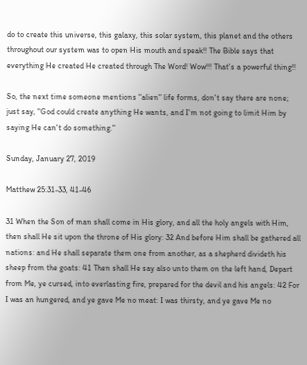do to create this universe, this galaxy, this solar system, this planet and the others throughout our system was to open His mouth and speak!! The Bible says that everything He created He created through The Word! Wow!!! That's a powerful thing!!

So, the next time someone mentions "alien" life forms, don't say there are none; just say, "God could create anything He wants, and I'm not going to limit Him by saying He can't do something."

Sunday, January 27, 2019

Matthew 25:31-33, 41-46

31 When the Son of man shall come in His glory, and all the holy angels with Him, then shall He sit upon the throne of His glory: 32 And before Him shall be gathered all nations: and He shall separate them one from another, as a shepherd divideth his sheep from the goats: 41 Then shall He say also unto them on the left hand, Depart from Me, ye cursed, into everlasting fire, prepared for the devil and his angels: 42 For I was an hungered, and ye gave Me no meat: I was thirsty, and ye gave Me no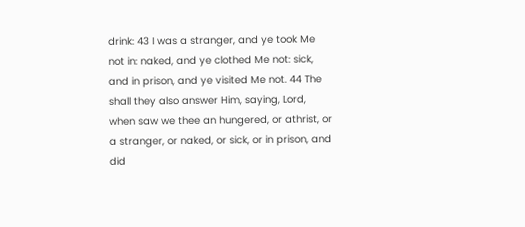drink: 43 I was a stranger, and ye took Me not in: naked, and ye clothed Me not: sick, and in prison, and ye visited Me not. 44 The shall they also answer Him, saying, Lord, when saw we thee an hungered, or athrist, or a stranger, or naked, or sick, or in prison, and did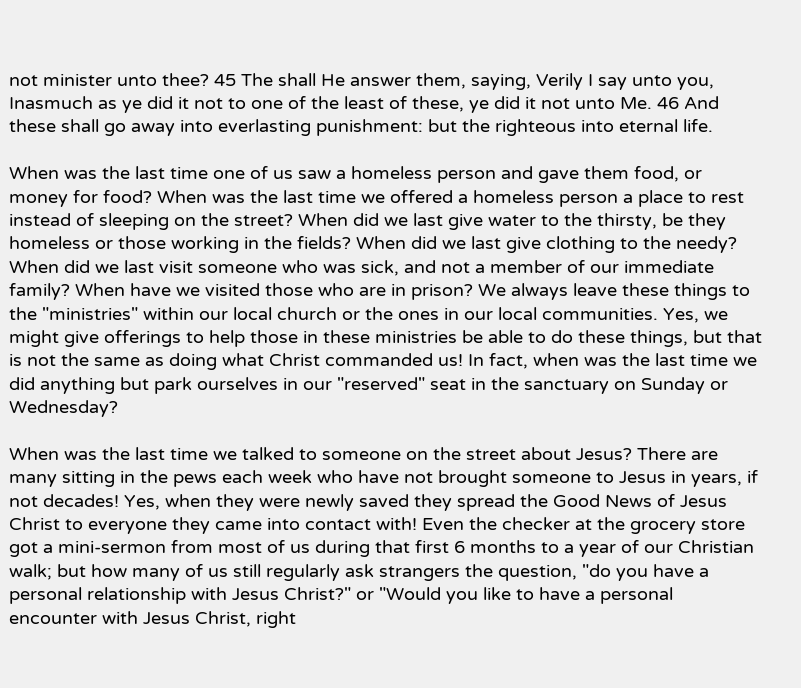not minister unto thee? 45 The shall He answer them, saying, Verily I say unto you, Inasmuch as ye did it not to one of the least of these, ye did it not unto Me. 46 And these shall go away into everlasting punishment: but the righteous into eternal life.

When was the last time one of us saw a homeless person and gave them food, or money for food? When was the last time we offered a homeless person a place to rest instead of sleeping on the street? When did we last give water to the thirsty, be they homeless or those working in the fields? When did we last give clothing to the needy? When did we last visit someone who was sick, and not a member of our immediate family? When have we visited those who are in prison? We always leave these things to the "ministries" within our local church or the ones in our local communities. Yes, we might give offerings to help those in these ministries be able to do these things, but that is not the same as doing what Christ commanded us! In fact, when was the last time we did anything but park ourselves in our "reserved" seat in the sanctuary on Sunday or Wednesday?

When was the last time we talked to someone on the street about Jesus? There are many sitting in the pews each week who have not brought someone to Jesus in years, if not decades! Yes, when they were newly saved they spread the Good News of Jesus Christ to everyone they came into contact with! Even the checker at the grocery store got a mini-sermon from most of us during that first 6 months to a year of our Christian walk; but how many of us still regularly ask strangers the question, "do you have a personal relationship with Jesus Christ?" or "Would you like to have a personal encounter with Jesus Christ, right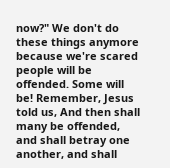now?" We don't do these things anymore because we're scared people will be offended. Some will be! Remember, Jesus told us, And then shall many be offended, and shall betray one another, and shall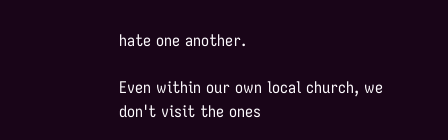hate one another.

Even within our own local church, we don't visit the ones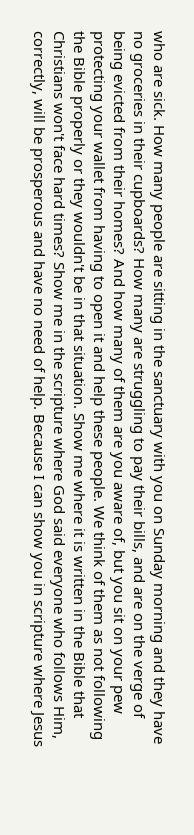who are sick. How many people are sitting in the sanctuary with you on Sunday morning and they have no groceries in their cupboards? How many are struggling to pay their bills, and are on the verge of being evicted from their homes? And how many of them are you aware of, but you sit on your pew protecting your wallet from having to open it and help these people. We think of them as not following the Bible properly or they wouldn't be in that situation. Show me where it is written in the Bible that Christians won't face hard times? Show me in the scripture where God said everyone who follows Him, correctly, will be prosperous and have no need of help. Because I can show you in scripture where Jesus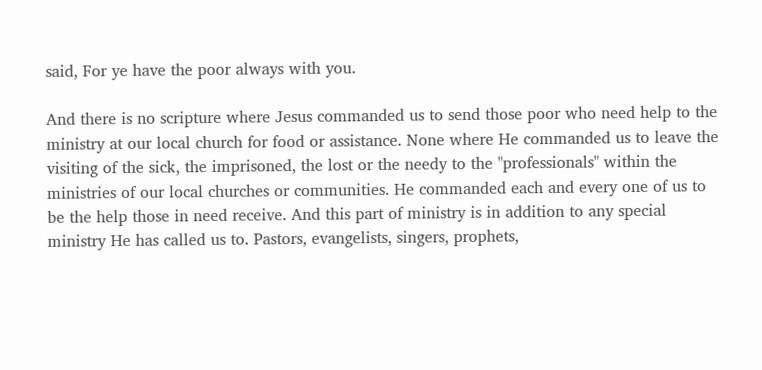said, For ye have the poor always with you.

And there is no scripture where Jesus commanded us to send those poor who need help to the ministry at our local church for food or assistance. None where He commanded us to leave the visiting of the sick, the imprisoned, the lost or the needy to the "professionals" within the ministries of our local churches or communities. He commanded each and every one of us to be the help those in need receive. And this part of ministry is in addition to any special ministry He has called us to. Pastors, evangelists, singers, prophets,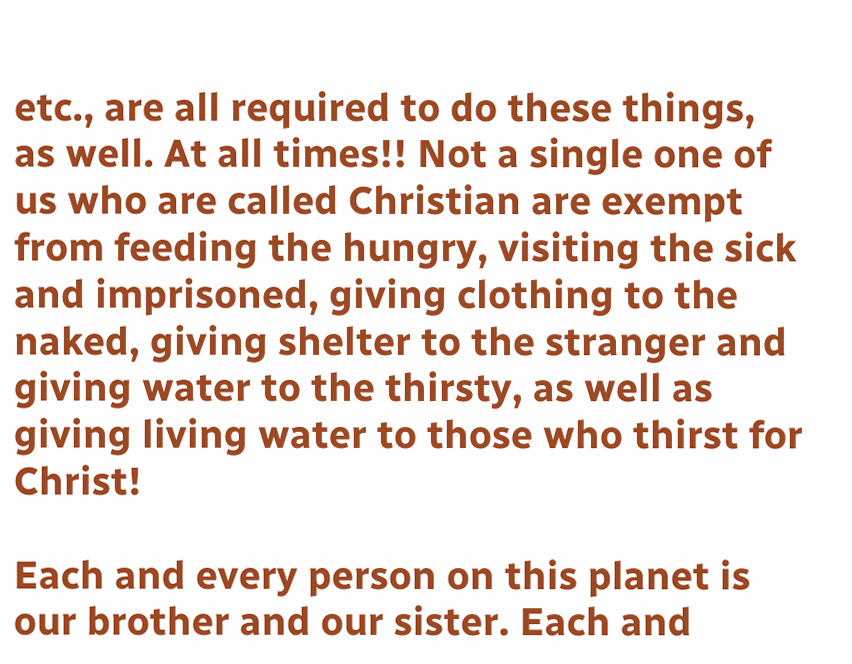etc., are all required to do these things, as well. At all times!! Not a single one of us who are called Christian are exempt from feeding the hungry, visiting the sick and imprisoned, giving clothing to the naked, giving shelter to the stranger and giving water to the thirsty, as well as giving living water to those who thirst for Christ!

Each and every person on this planet is our brother and our sister. Each and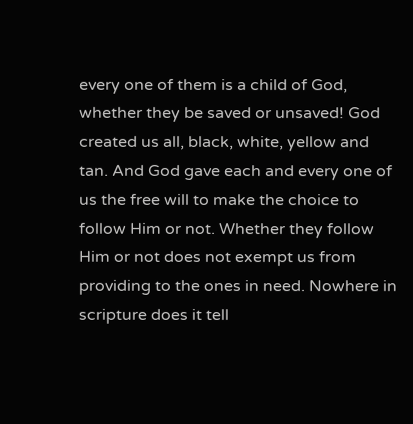every one of them is a child of God, whether they be saved or unsaved! God created us all, black, white, yellow and tan. And God gave each and every one of us the free will to make the choice to follow Him or not. Whether they follow Him or not does not exempt us from providing to the ones in need. Nowhere in scripture does it tell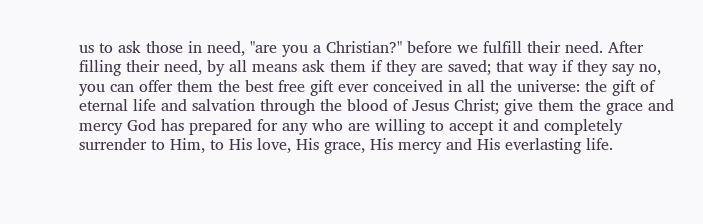us to ask those in need, "are you a Christian?" before we fulfill their need. After filling their need, by all means ask them if they are saved; that way if they say no, you can offer them the best free gift ever conceived in all the universe: the gift of eternal life and salvation through the blood of Jesus Christ; give them the grace and mercy God has prepared for any who are willing to accept it and completely surrender to Him, to His love, His grace, His mercy and His everlasting life.